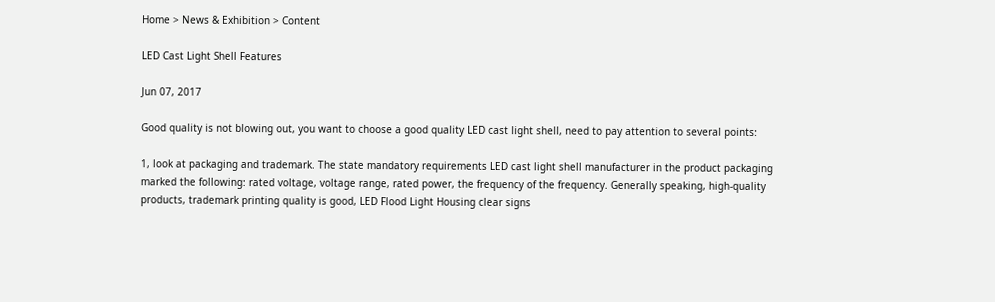Home > News & Exhibition > Content

LED Cast Light Shell Features

Jun 07, 2017

Good quality is not blowing out, you want to choose a good quality LED cast light shell, need to pay attention to several points:

1, look at packaging and trademark. The state mandatory requirements LED cast light shell manufacturer in the product packaging marked the following: rated voltage, voltage range, rated power, the frequency of the frequency. Generally speaking, high-quality products, trademark printing quality is good, LED Flood Light Housing clear signs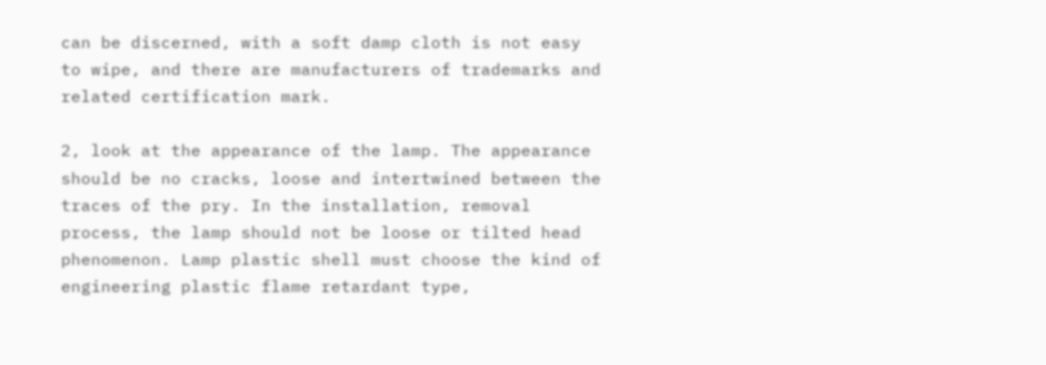can be discerned, with a soft damp cloth is not easy to wipe, and there are manufacturers of trademarks and related certification mark.

2, look at the appearance of the lamp. The appearance should be no cracks, loose and intertwined between the traces of the pry. In the installation, removal process, the lamp should not be loose or tilted head phenomenon. Lamp plastic shell must choose the kind of engineering plastic flame retardant type,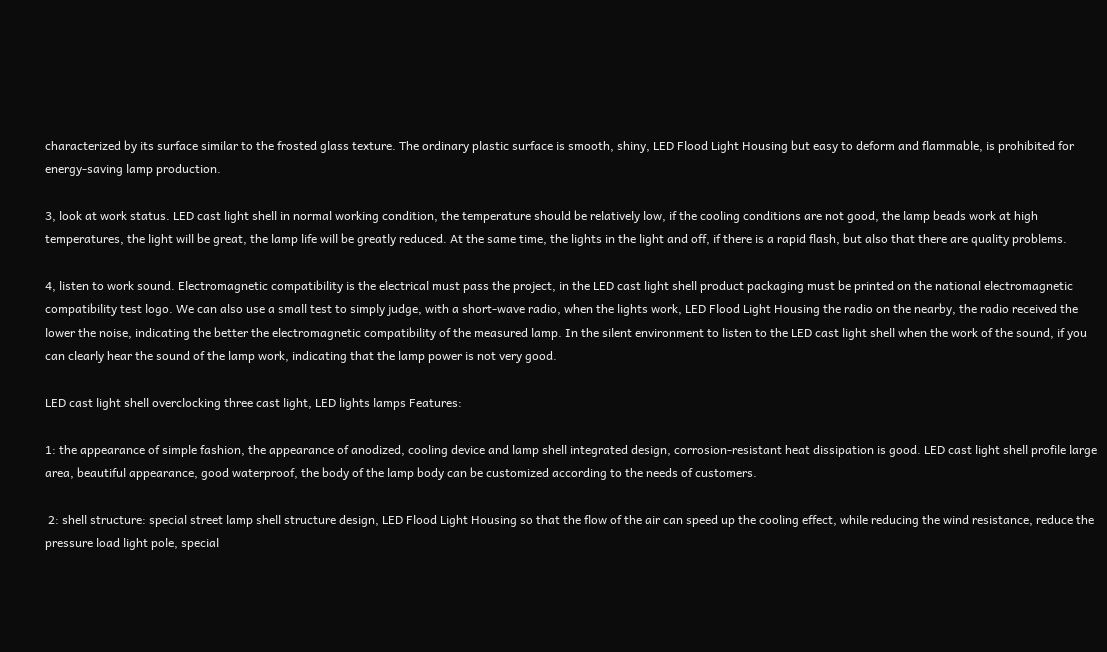characterized by its surface similar to the frosted glass texture. The ordinary plastic surface is smooth, shiny, LED Flood Light Housing but easy to deform and flammable, is prohibited for energy-saving lamp production.

3, look at work status. LED cast light shell in normal working condition, the temperature should be relatively low, if the cooling conditions are not good, the lamp beads work at high temperatures, the light will be great, the lamp life will be greatly reduced. At the same time, the lights in the light and off, if there is a rapid flash, but also that there are quality problems.

4, listen to work sound. Electromagnetic compatibility is the electrical must pass the project, in the LED cast light shell product packaging must be printed on the national electromagnetic compatibility test logo. We can also use a small test to simply judge, with a short-wave radio, when the lights work, LED Flood Light Housing the radio on the nearby, the radio received the lower the noise, indicating the better the electromagnetic compatibility of the measured lamp. In the silent environment to listen to the LED cast light shell when the work of the sound, if you can clearly hear the sound of the lamp work, indicating that the lamp power is not very good.

LED cast light shell overclocking three cast light, LED lights lamps Features:

1: the appearance of simple fashion, the appearance of anodized, cooling device and lamp shell integrated design, corrosion-resistant heat dissipation is good. LED cast light shell profile large area, beautiful appearance, good waterproof, the body of the lamp body can be customized according to the needs of customers.

 2: shell structure: special street lamp shell structure design, LED Flood Light Housing so that the flow of the air can speed up the cooling effect, while reducing the wind resistance, reduce the pressure load light pole, special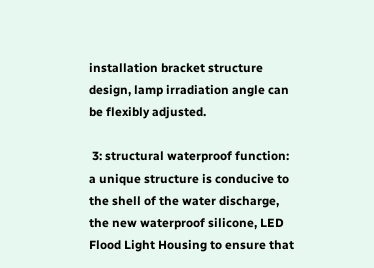installation bracket structure design, lamp irradiation angle can be flexibly adjusted.

 3: structural waterproof function: a unique structure is conducive to the shell of the water discharge, the new waterproof silicone, LED Flood Light Housing to ensure that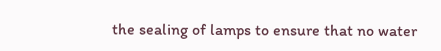the sealing of lamps to ensure that no water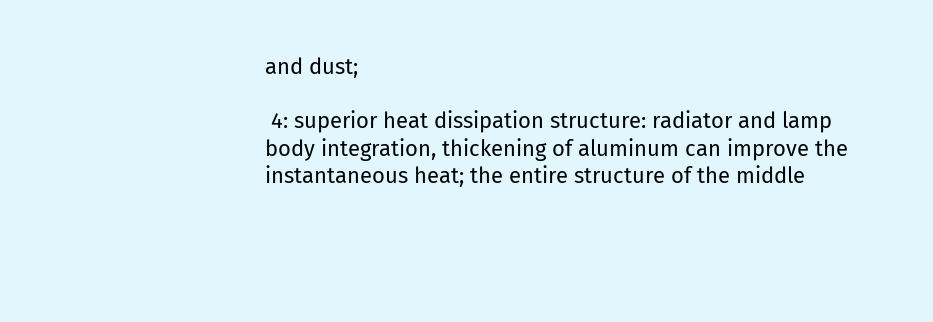and dust;

 4: superior heat dissipation structure: radiator and lamp body integration, thickening of aluminum can improve the instantaneous heat; the entire structure of the middle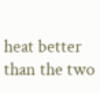heat better than the two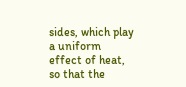sides, which play a uniform effect of heat, so that the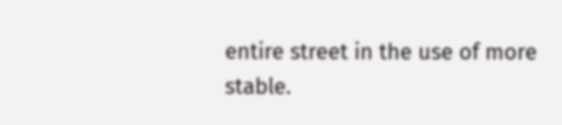entire street in the use of more stable.